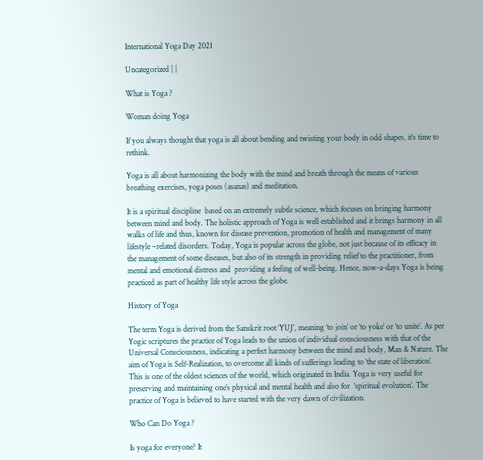International Yoga Day 2021

Uncategorized | |

What is Yoga ?

Woman doing Yoga

If you always thought that yoga is all about bending and twisting your body in odd shapes, it’s time to rethink.

Yoga is all about harmonizing the body with the mind and breath through the means of various breathing exercises, yoga poses (asanas) and meditation.

It is a spiritual discipline  based on an extremely subtle science, which focuses on bringing harmony between mind and body. The holistic approach of Yoga is well established and it brings harmony in all walks of life and thus, known for disease prevention, promotion of health and management of many lifestyle –related disorders. Today, Yoga is popular across the globe, not just because of its efficacy in the management of some diseases, but also of its strength in providing relief to the practitioner, from mental and emotional distress and  providing a feeling of well-being. Hence, now-a-days Yoga is being practiced as part of healthy life style across the globe.

History of Yoga

The term Yoga is derived from the Sanskrit root ‘YUJ’, meaning ‘to join’ or ‘to yoke’ or ‘to unite’. As per Yogic scriptures the practice of Yoga leads to the union of individual consciousness with that of the Universal Consciousness, indicating a perfect harmony between the mind and body, Man & Nature. The aim of Yoga is Self-Realization, to overcome all kinds of sufferings leading to ‘the state of liberation’. This is one of the oldest sciences of the world, which originated in India. Yoga is very useful for preserving and maintaining one’s physical and mental health and also for  ‘spiritual evolution’. The practice of Yoga is believed to have started with the very dawn of civilization.

Who Can Do Yoga ?

Is yoga for everyone? It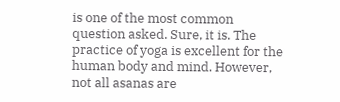is one of the most common question asked. Sure, it is. The practice of yoga is excellent for the human body and mind. However, not all asanas are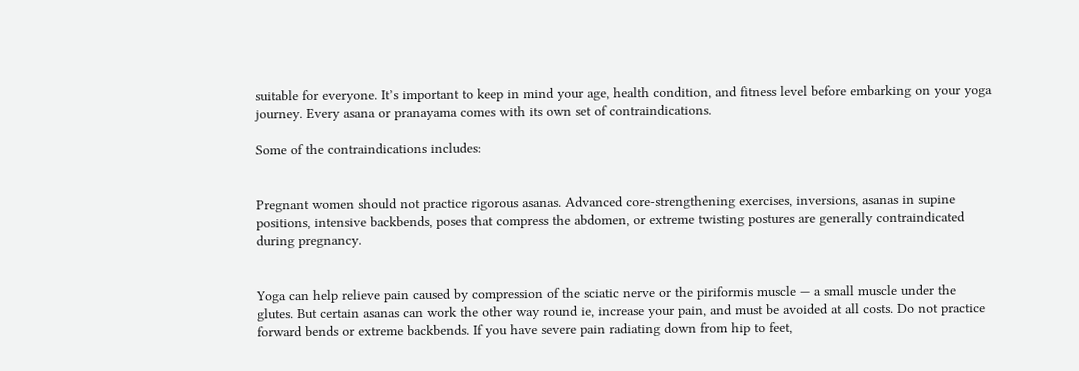suitable for everyone. It’s important to keep in mind your age, health condition, and fitness level before embarking on your yoga journey. Every asana or pranayama comes with its own set of contraindications.

Some of the contraindications includes:


Pregnant women should not practice rigorous asanas. Advanced core-strengthening exercises, inversions, asanas in supine positions, intensive backbends, poses that compress the abdomen, or extreme twisting postures are generally contraindicated during pregnancy.


Yoga can help relieve pain caused by compression of the sciatic nerve or the piriformis muscle — a small muscle under the glutes. But certain asanas can work the other way round ie, increase your pain, and must be avoided at all costs. Do not practice forward bends or extreme backbends. If you have severe pain radiating down from hip to feet,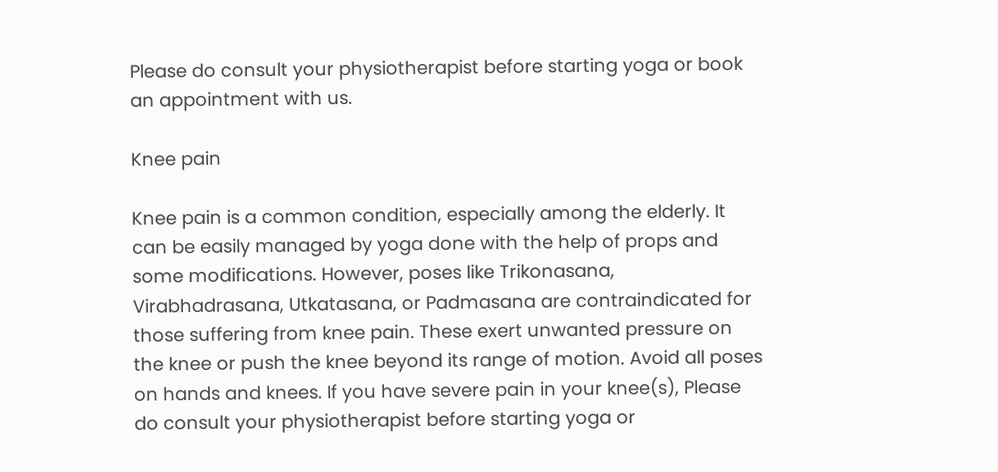Please do consult your physiotherapist before starting yoga or book an appointment with us.

Knee pain

Knee pain is a common condition, especially among the elderly. It can be easily managed by yoga done with the help of props and some modifications. However, poses like Trikonasana, Virabhadrasana, Utkatasana, or Padmasana are contraindicated for those suffering from knee pain. These exert unwanted pressure on the knee or push the knee beyond its range of motion. Avoid all poses on hands and knees. If you have severe pain in your knee(s), Please do consult your physiotherapist before starting yoga or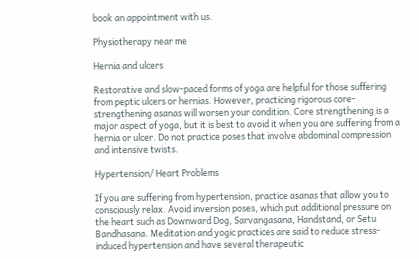book an appointment with us.

Physiotherapy near me

Hernia and ulcers

Restorative and slow-paced forms of yoga are helpful for those suffering from peptic ulcers or hernias. However, practicing rigorous core-strengthening asanas will worsen your condition. Core strengthening is a major aspect of yoga, but it is best to avoid it when you are suffering from a hernia or ulcer. Do not practice poses that involve abdominal compression and intensive twists.

Hypertension/ Heart Problems

If you are suffering from hypertension, practice asanas that allow you to consciously relax. Avoid inversion poses, which put additional pressure on the heart such as Downward Dog, Sarvangasana, Handstand, or Setu Bandhasana. Meditation and yogic practices are said to reduce stress-induced hypertension and have several therapeutic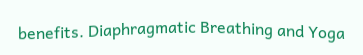benefits. Diaphragmatic Breathing and Yoga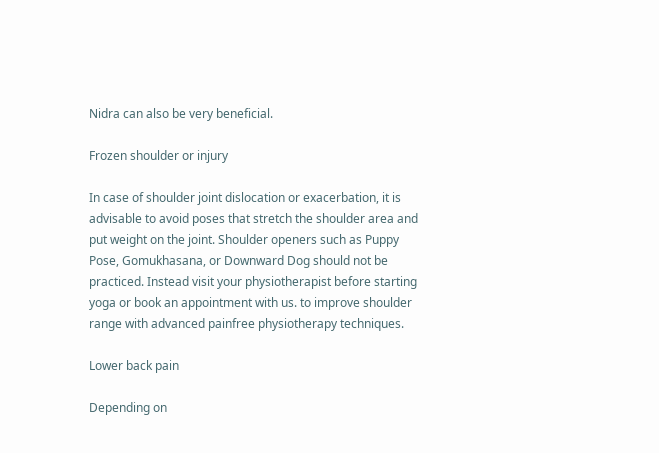Nidra can also be very beneficial.

Frozen shoulder or injury

In case of shoulder joint dislocation or exacerbation, it is advisable to avoid poses that stretch the shoulder area and put weight on the joint. Shoulder openers such as Puppy Pose, Gomukhasana, or Downward Dog should not be practiced. Instead visit your physiotherapist before starting yoga or book an appointment with us. to improve shoulder range with advanced painfree physiotherapy techniques.

Lower back pain

Depending on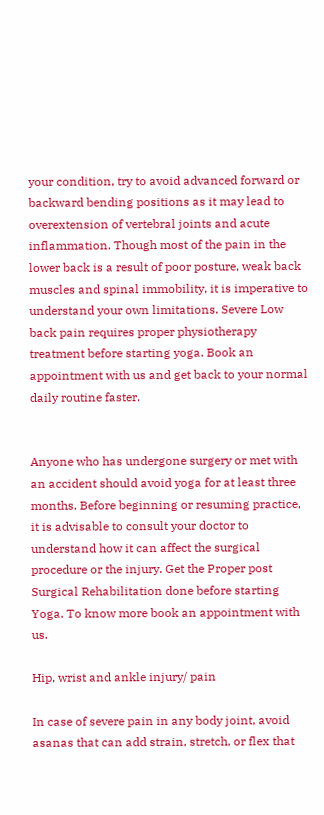your condition, try to avoid advanced forward or backward bending positions as it may lead to overextension of vertebral joints and acute inflammation. Though most of the pain in the lower back is a result of poor posture, weak back muscles and spinal immobility, it is imperative to understand your own limitations. Severe Low back pain requires proper physiotherapy treatment before starting yoga. Book an appointment with us and get back to your normal daily routine faster.


Anyone who has undergone surgery or met with an accident should avoid yoga for at least three months. Before beginning or resuming practice, it is advisable to consult your doctor to understand how it can affect the surgical procedure or the injury. Get the Proper post Surgical Rehabilitation done before starting Yoga. To know more book an appointment with us.

Hip, wrist and ankle injury/ pain

In case of severe pain in any body joint, avoid asanas that can add strain, stretch, or flex that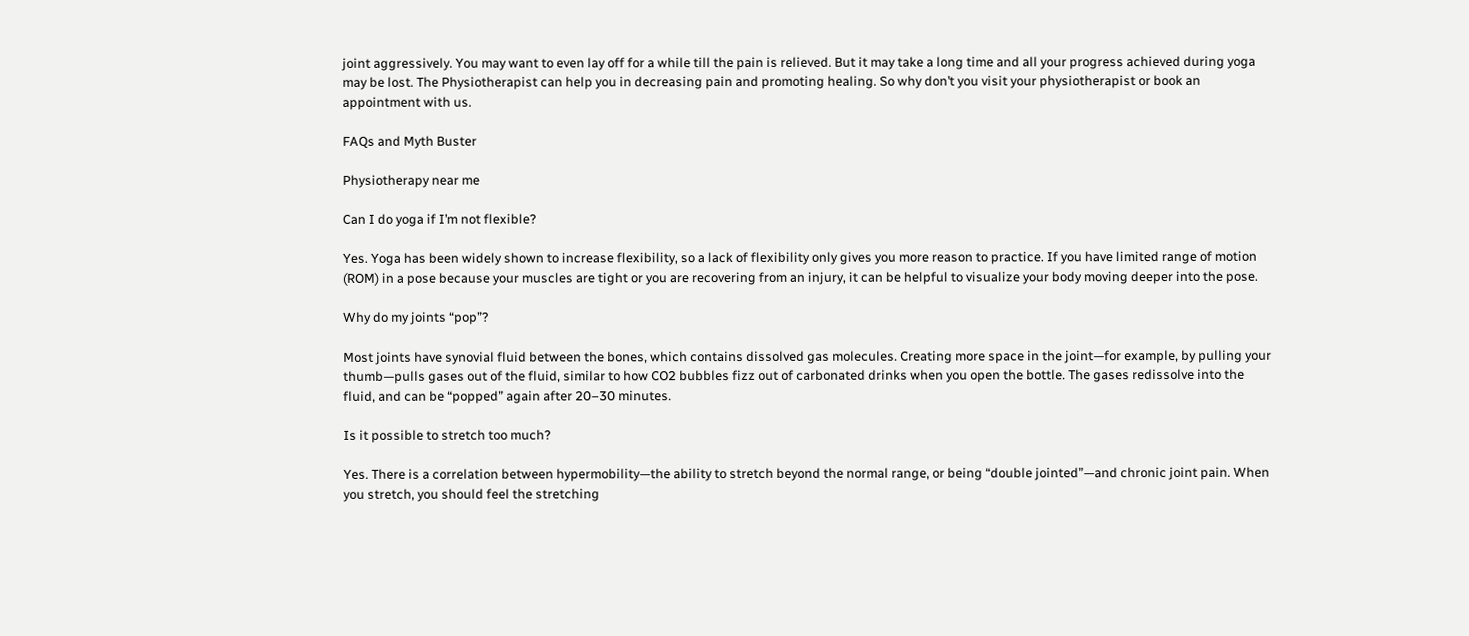joint aggressively. You may want to even lay off for a while till the pain is relieved. But it may take a long time and all your progress achieved during yoga may be lost. The Physiotherapist can help you in decreasing pain and promoting healing. So why don’t you visit your physiotherapist or book an appointment with us.

FAQs and Myth Buster

Physiotherapy near me

Can I do yoga if I’m not flexible?

Yes. Yoga has been widely shown to increase flexibility, so a lack of flexibility only gives you more reason to practice. If you have limited range of motion (ROM) in a pose because your muscles are tight or you are recovering from an injury, it can be helpful to visualize your body moving deeper into the pose.

Why do my joints “pop”?

Most joints have synovial fluid between the bones, which contains dissolved gas molecules. Creating more space in the joint—for example, by pulling your thumb—pulls gases out of the fluid, similar to how CO2 bubbles fizz out of carbonated drinks when you open the bottle. The gases redissolve into the fluid, and can be “popped” again after 20–30 minutes.

Is it possible to stretch too much?

Yes. There is a correlation between hypermobility—the ability to stretch beyond the normal range, or being “double jointed”—and chronic joint pain. When you stretch, you should feel the stretching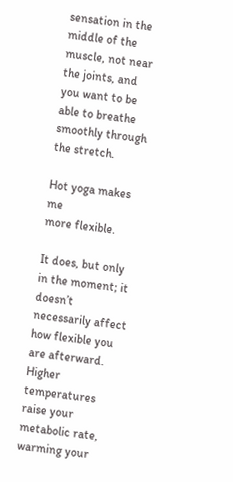sensation in the middle of the muscle, not near the joints, and you want to be able to breathe smoothly through the stretch.

Hot yoga makes me
more flexible.

It does, but only in the moment; it doesn’t necessarily affect how flexible you are afterward. Higher temperatures raise your metabolic rate, warming your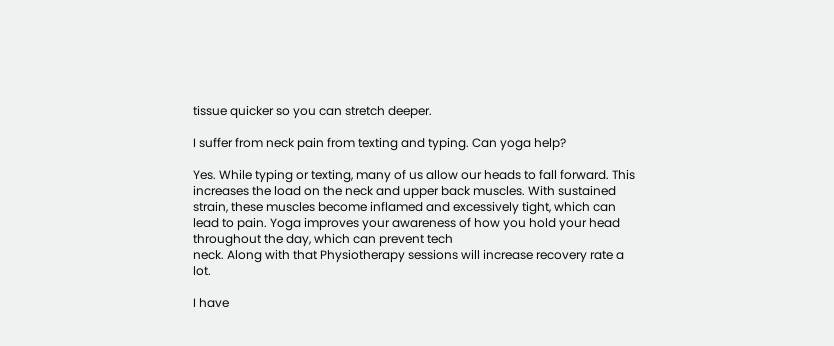tissue quicker so you can stretch deeper.

I suffer from neck pain from texting and typing. Can yoga help?

Yes. While typing or texting, many of us allow our heads to fall forward. This increases the load on the neck and upper back muscles. With sustained strain, these muscles become inflamed and excessively tight, which can lead to pain. Yoga improves your awareness of how you hold your head throughout the day, which can prevent tech
neck. Along with that Physiotherapy sessions will increase recovery rate a lot.

I have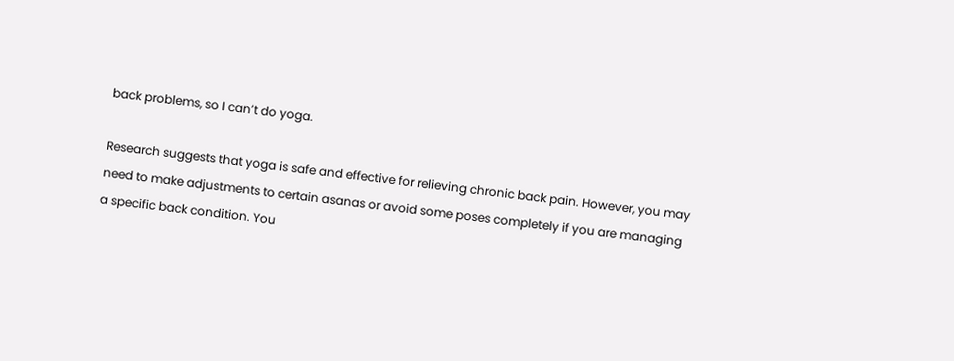back problems, so I can’t do yoga.

Research suggests that yoga is safe and effective for relieving chronic back pain. However, you may need to make adjustments to certain asanas or avoid some poses completely if you are managing a specific back condition. You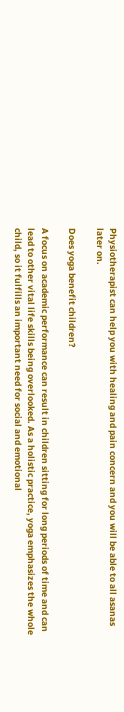Physiotherapist can help you with healing and pain concern and you will be able to all asanas later on.

Does yoga benefit children?

A focus on academic performance can result in children sitting for long periods of time and can lead to other vital life skills being overlooked. As a holistic practice, yoga emphasizes the whole child, so it fulfills an important need for social and emotional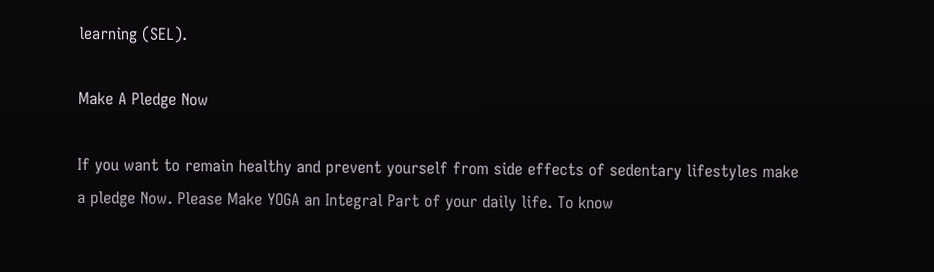learning (SEL).

Make A Pledge Now

If you want to remain healthy and prevent yourself from side effects of sedentary lifestyles make a pledge Now. Please Make YOGA an Integral Part of your daily life. To know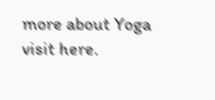more about Yoga visit here.